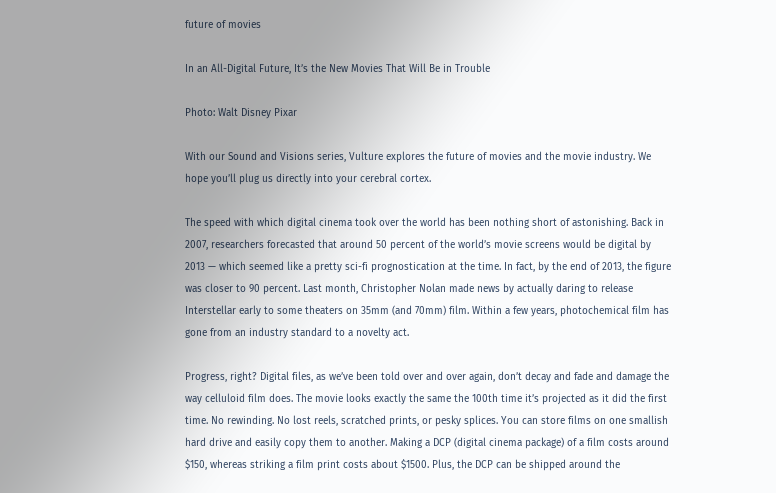future of movies

In an All-Digital Future, It’s the New Movies That Will Be in Trouble

Photo: Walt Disney Pixar

With our Sound and Visions series, Vulture explores the future of movies and the movie industry. We hope you’ll plug us directly into your cerebral cortex.

The speed with which digital cinema took over the world has been nothing short of astonishing. Back in 2007, researchers forecasted that around 50 percent of the world’s movie screens would be digital by 2013 — which seemed like a pretty sci-fi prognostication at the time. In fact, by the end of 2013, the figure was closer to 90 percent. Last month, Christopher Nolan made news by actually daring to release Interstellar early to some theaters on 35mm (and 70mm) film. Within a few years, photochemical film has gone from an industry standard to a novelty act.

Progress, right? Digital files, as we’ve been told over and over again, don’t decay and fade and damage the way celluloid film does. The movie looks exactly the same the 100th time it’s projected as it did the first time. No rewinding. No lost reels, scratched prints, or pesky splices. You can store films on one smallish hard drive and easily copy them to another. Making a DCP (digital cinema package) of a film costs around $150, whereas striking a film print costs about $1500. Plus, the DCP can be shipped around the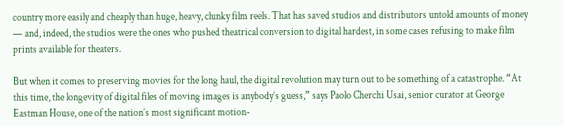country more easily and cheaply than huge, heavy, clunky film reels. That has saved studios and distributors untold amounts of money — and, indeed, the studios were the ones who pushed theatrical conversion to digital hardest, in some cases refusing to make film prints available for theaters.

But when it comes to preserving movies for the long haul, the digital revolution may turn out to be something of a catastrophe. “At this time, the longevity of digital files of moving images is anybody’s guess,” says Paolo Cherchi Usai, senior curator at George Eastman House, one of the nation’s most significant motion-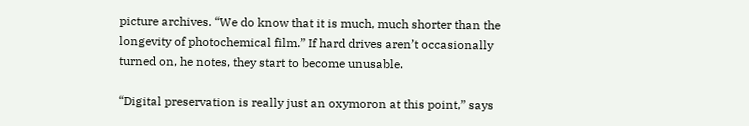picture archives. “We do know that it is much, much shorter than the longevity of photochemical film.” If hard drives aren’t occasionally turned on, he notes, they start to become unusable.

“Digital preservation is really just an oxymoron at this point,” says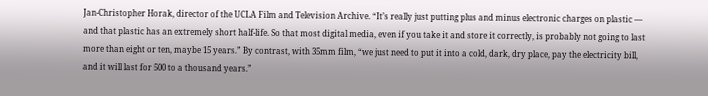Jan-Christopher Horak, director of the UCLA Film and Television Archive. “It’s really just putting plus and minus electronic charges on plastic — and that plastic has an extremely short half-life. So that most digital media, even if you take it and store it correctly, is probably not going to last more than eight or ten, maybe 15 years.” By contrast, with 35mm film, “we just need to put it into a cold, dark, dry place, pay the electricity bill, and it will last for 500 to a thousand years.”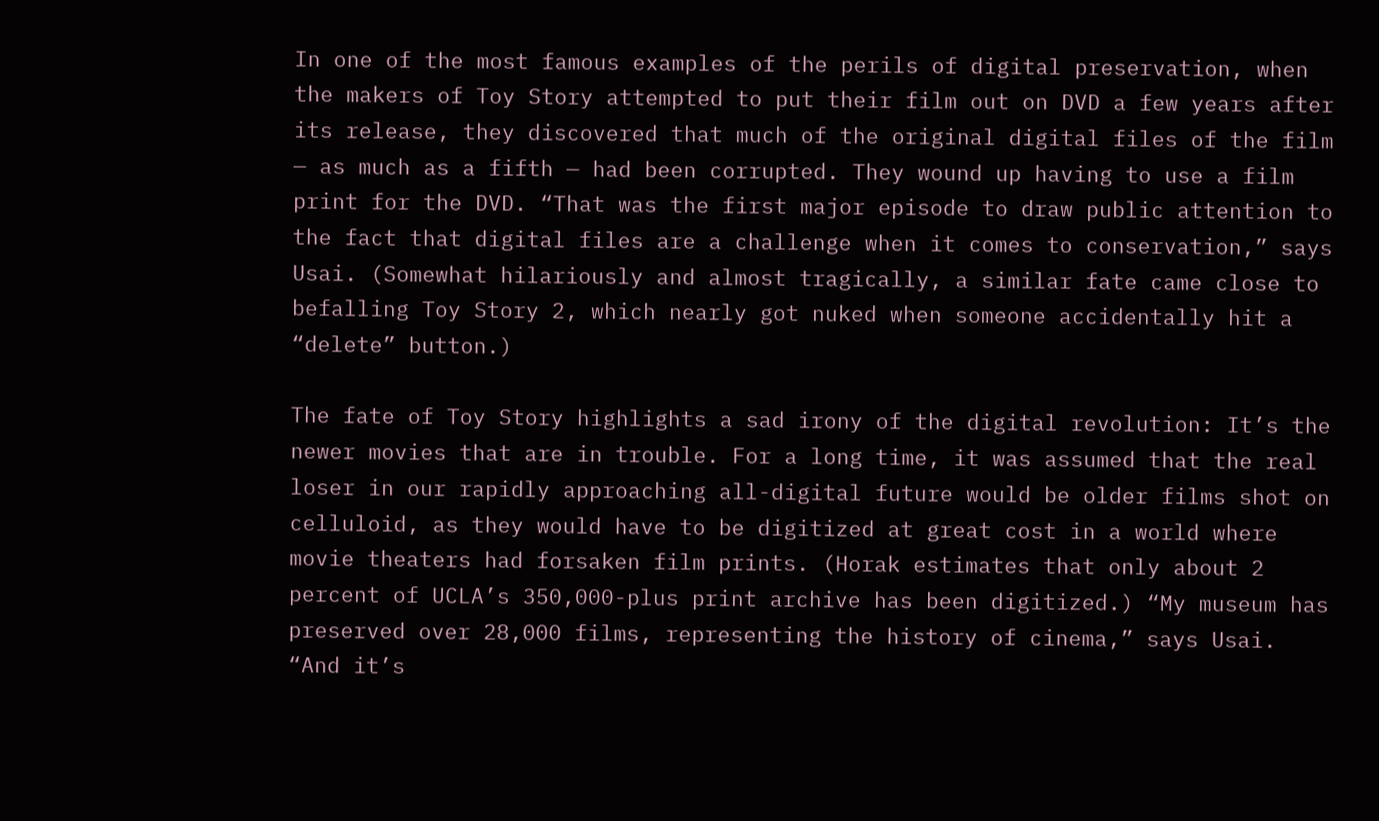In one of the most famous examples of the perils of digital preservation, when the makers of Toy Story attempted to put their film out on DVD a few years after its release, they discovered that much of the original digital files of the film — as much as a fifth — had been corrupted. They wound up having to use a film print for the DVD. “That was the first major episode to draw public attention to the fact that digital files are a challenge when it comes to conservation,” says Usai. (Somewhat hilariously and almost tragically, a similar fate came close to befalling Toy Story 2, which nearly got nuked when someone accidentally hit a “delete” button.)

The fate of Toy Story highlights a sad irony of the digital revolution: It’s the newer movies that are in trouble. For a long time, it was assumed that the real loser in our rapidly approaching all-digital future would be older films shot on celluloid, as they would have to be digitized at great cost in a world where movie theaters had forsaken film prints. (Horak estimates that only about 2 percent of UCLA’s 350,000-plus print archive has been digitized.) “My museum has preserved over 28,000 films, representing the history of cinema,” says Usai. “And it’s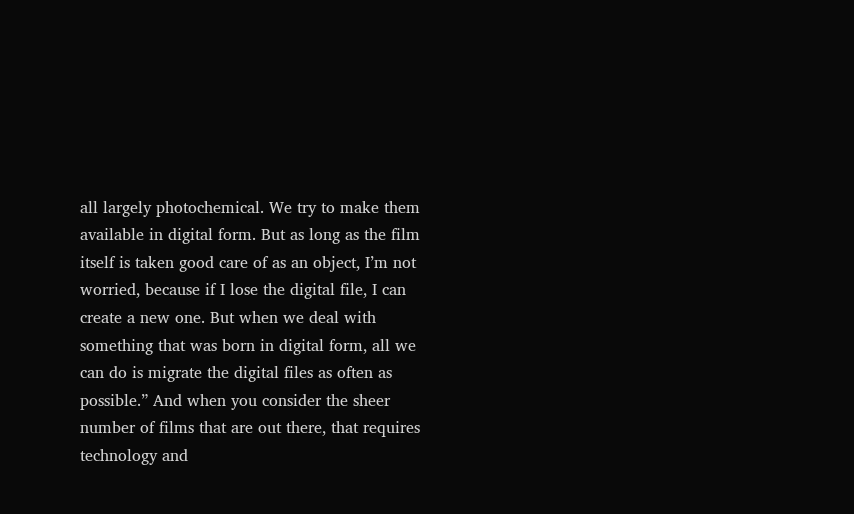all largely photochemical. We try to make them available in digital form. But as long as the film itself is taken good care of as an object, I’m not worried, because if I lose the digital file, I can create a new one. But when we deal with something that was born in digital form, all we can do is migrate the digital files as often as possible.” And when you consider the sheer number of films that are out there, that requires technology and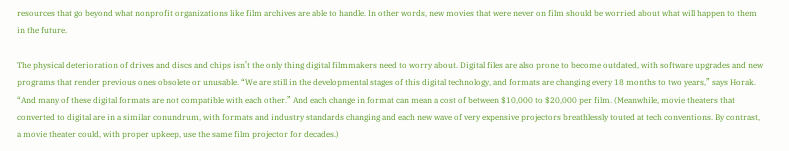resources that go beyond what nonprofit organizations like film archives are able to handle. In other words, new movies that were never on film should be worried about what will happen to them in the future.

The physical deterioration of drives and discs and chips isn’t the only thing digital filmmakers need to worry about. Digital files are also prone to become outdated, with software upgrades and new programs that render previous ones obsolete or unusable. “We are still in the developmental stages of this digital technology, and formats are changing every 18 months to two years,” says Horak. “And many of these digital formats are not compatible with each other.” And each change in format can mean a cost of between $10,000 to $20,000 per film. (Meanwhile, movie theaters that converted to digital are in a similar conundrum, with formats and industry standards changing and each new wave of very expensive projectors breathlessly touted at tech conventions. By contrast, a movie theater could, with proper upkeep, use the same film projector for decades.)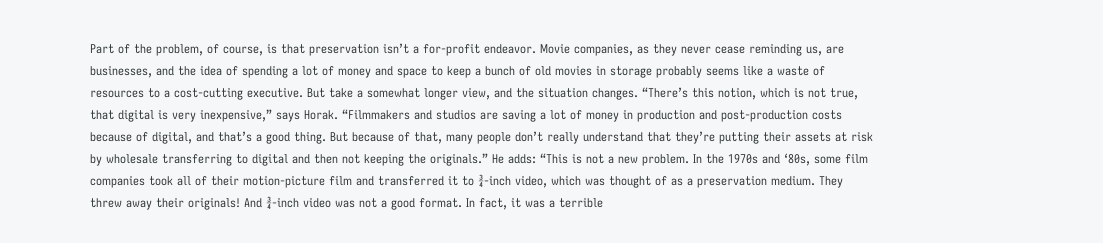Part of the problem, of course, is that preservation isn’t a for-profit endeavor. Movie companies, as they never cease reminding us, are businesses, and the idea of spending a lot of money and space to keep a bunch of old movies in storage probably seems like a waste of resources to a cost-cutting executive. But take a somewhat longer view, and the situation changes. “There’s this notion, which is not true, that digital is very inexpensive,” says Horak. “Filmmakers and studios are saving a lot of money in production and post-production costs because of digital, and that’s a good thing. But because of that, many people don’t really understand that they’re putting their assets at risk by wholesale transferring to digital and then not keeping the originals.” He adds: “This is not a new problem. In the 1970s and ‘80s, some film companies took all of their motion-picture film and transferred it to ¾-inch video, which was thought of as a preservation medium. They threw away their originals! And ¾-inch video was not a good format. In fact, it was a terrible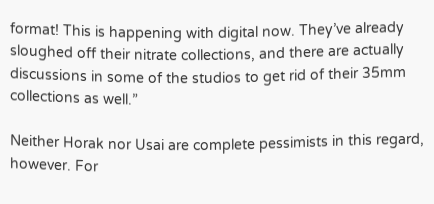format! This is happening with digital now. They’ve already sloughed off their nitrate collections, and there are actually discussions in some of the studios to get rid of their 35mm collections as well.”

Neither Horak nor Usai are complete pessimists in this regard, however. For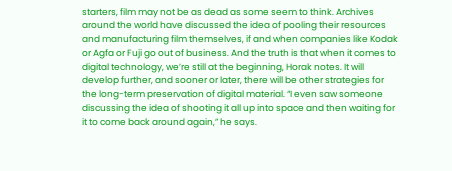starters, film may not be as dead as some seem to think. Archives around the world have discussed the idea of pooling their resources and manufacturing film themselves, if and when companies like Kodak or Agfa or Fuji go out of business. And the truth is that when it comes to digital technology, we’re still at the beginning, Horak notes. It will develop further, and sooner or later, there will be other strategies for the long-term preservation of digital material. “I even saw someone discussing the idea of shooting it all up into space and then waiting for it to come back around again,” he says.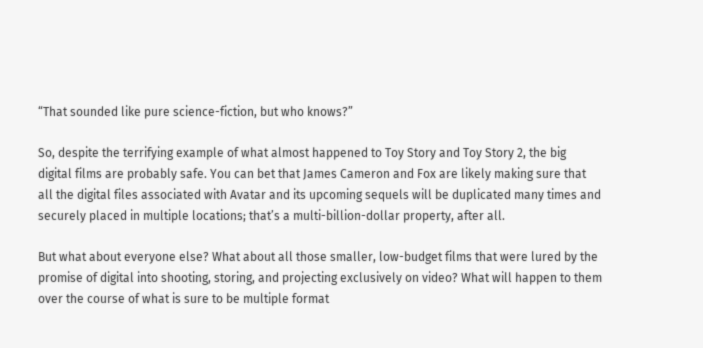“That sounded like pure science-fiction, but who knows?”

So, despite the terrifying example of what almost happened to Toy Story and Toy Story 2, the big digital films are probably safe. You can bet that James Cameron and Fox are likely making sure that all the digital files associated with Avatar and its upcoming sequels will be duplicated many times and securely placed in multiple locations; that’s a multi-billion-dollar property, after all.

But what about everyone else? What about all those smaller, low-budget films that were lured by the promise of digital into shooting, storing, and projecting exclusively on video? What will happen to them over the course of what is sure to be multiple format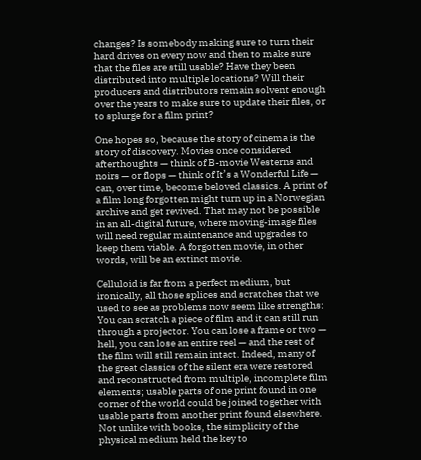changes? Is somebody making sure to turn their hard drives on every now and then to make sure that the files are still usable? Have they been distributed into multiple locations? Will their producers and distributors remain solvent enough over the years to make sure to update their files, or to splurge for a film print?

One hopes so, because the story of cinema is the story of discovery. Movies once considered afterthoughts — think of B-movie Westerns and noirs — or flops — think of It’s a Wonderful Life — can, over time, become beloved classics. A print of a film long forgotten might turn up in a Norwegian archive and get revived. That may not be possible in an all-digital future, where moving-image files will need regular maintenance and upgrades to keep them viable. A forgotten movie, in other words, will be an extinct movie.

Celluloid is far from a perfect medium, but ironically, all those splices and scratches that we used to see as problems now seem like strengths: You can scratch a piece of film and it can still run through a projector. You can lose a frame or two — hell, you can lose an entire reel — and the rest of the film will still remain intact. Indeed, many of the great classics of the silent era were restored and reconstructed from multiple, incomplete film elements; usable parts of one print found in one corner of the world could be joined together with usable parts from another print found elsewhere. Not unlike with books, the simplicity of the physical medium held the key to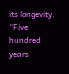its longevity. “Five hundred years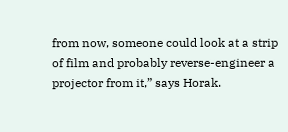from now, someone could look at a strip of film and probably reverse-engineer a projector from it,” says Horak.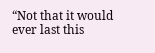“Not that it would ever last this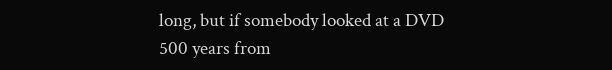long, but if somebody looked at a DVD 500 years from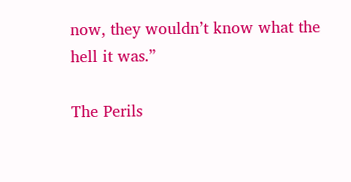now, they wouldn’t know what the hell it was.”

The Perils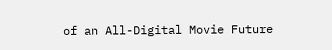of an All-Digital Movie Future